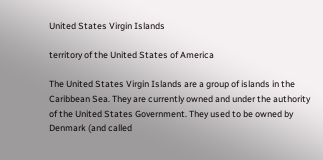United States Virgin Islands

territory of the United States of America

The United States Virgin Islands are a group of islands in the Caribbean Sea. They are currently owned and under the authority of the United States Government. They used to be owned by Denmark (and called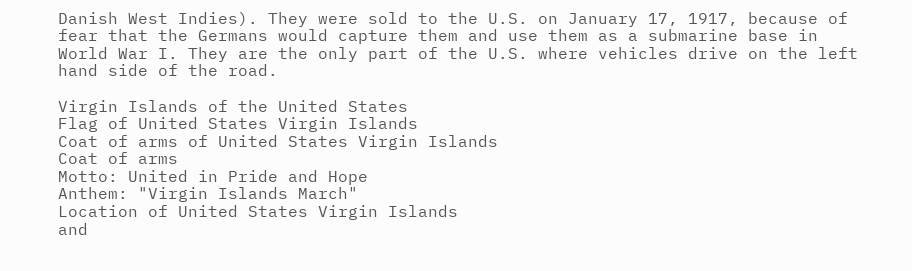Danish West Indies). They were sold to the U.S. on January 17, 1917, because of fear that the Germans would capture them and use them as a submarine base in World War I. They are the only part of the U.S. where vehicles drive on the left hand side of the road.

Virgin Islands of the United States
Flag of United States Virgin Islands
Coat of arms of United States Virgin Islands
Coat of arms
Motto: United in Pride and Hope
Anthem: "Virgin Islands March"
Location of United States Virgin Islands
and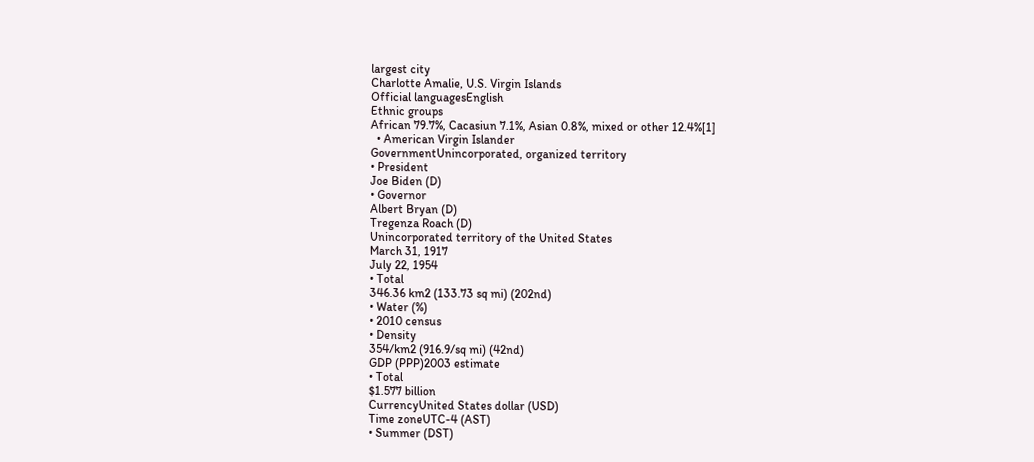largest city
Charlotte Amalie, U.S. Virgin Islands
Official languagesEnglish
Ethnic groups
African 79.7%, Cacasiun 7.1%, Asian 0.8%, mixed or other 12.4%[1]
  • American Virgin Islander
GovernmentUnincorporated, organized territory
• President
Joe Biden (D)
• Governor
Albert Bryan (D)
Tregenza Roach (D)
Unincorporated territory of the United States
March 31, 1917
July 22, 1954
• Total
346.36 km2 (133.73 sq mi) (202nd)
• Water (%)
• 2010 census
• Density
354/km2 (916.9/sq mi) (42nd)
GDP (PPP)2003 estimate
• Total
$1.577 billion
CurrencyUnited States dollar (USD)
Time zoneUTC-4 (AST)
• Summer (DST)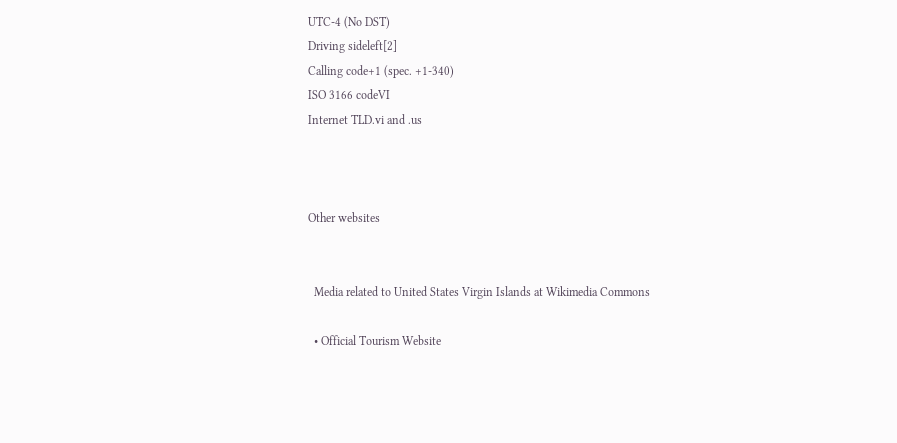UTC-4 (No DST)
Driving sideleft[2]
Calling code+1 (spec. +1-340)
ISO 3166 codeVI
Internet TLD.vi and .us



Other websites


  Media related to United States Virgin Islands at Wikimedia Commons

  • Official Tourism Website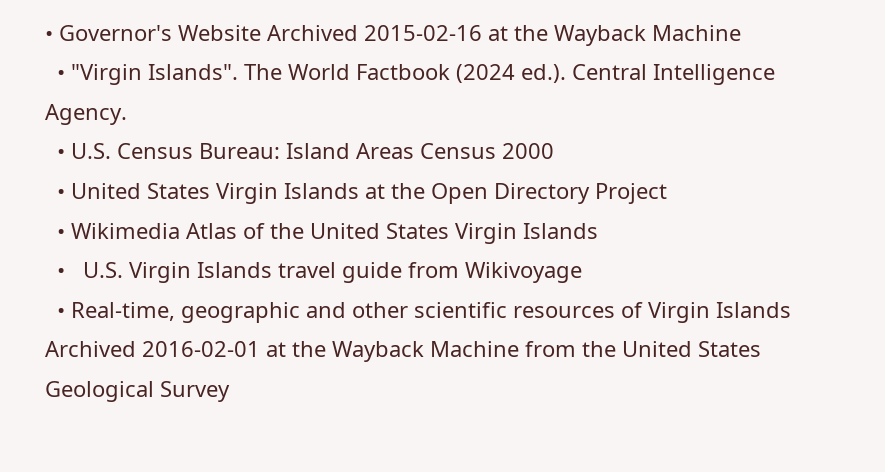• Governor's Website Archived 2015-02-16 at the Wayback Machine
  • "Virgin Islands". The World Factbook (2024 ed.). Central Intelligence Agency.
  • U.S. Census Bureau: Island Areas Census 2000
  • United States Virgin Islands at the Open Directory Project
  • Wikimedia Atlas of the United States Virgin Islands
  •   U.S. Virgin Islands travel guide from Wikivoyage
  • Real-time, geographic and other scientific resources of Virgin Islands Archived 2016-02-01 at the Wayback Machine from the United States Geological Survey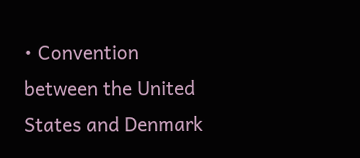• Convention between the United States and Denmark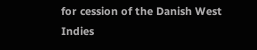for cession of the Danish West Indies